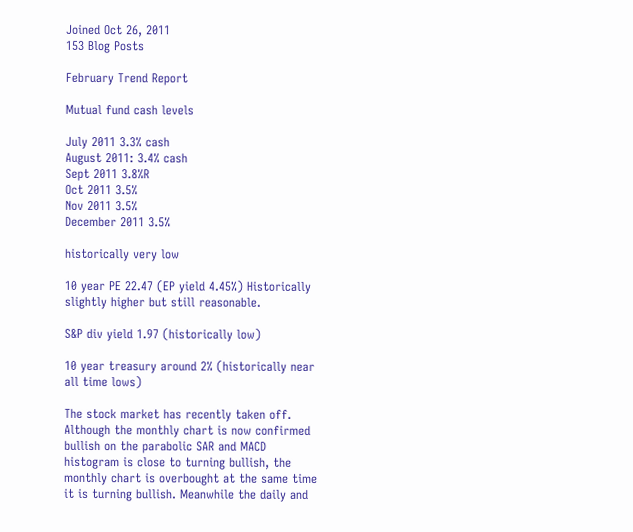Joined Oct 26, 2011
153 Blog Posts

February Trend Report

Mutual fund cash levels

July 2011 3.3% cash
August 2011: 3.4% cash
Sept 2011 3.8%R
Oct 2011 3.5%
Nov 2011 3.5%
December 2011 3.5%

historically very low

10 year PE 22.47 (EP yield 4.45%) Historically slightly higher but still reasonable.

S&P div yield 1.97 (historically low)

10 year treasury around 2% (historically near all time lows)

The stock market has recently taken off. Although the monthly chart is now confirmed bullish on the parabolic SAR and MACD histogram is close to turning bullish, the monthly chart is overbought at the same time it is turning bullish. Meanwhile the daily and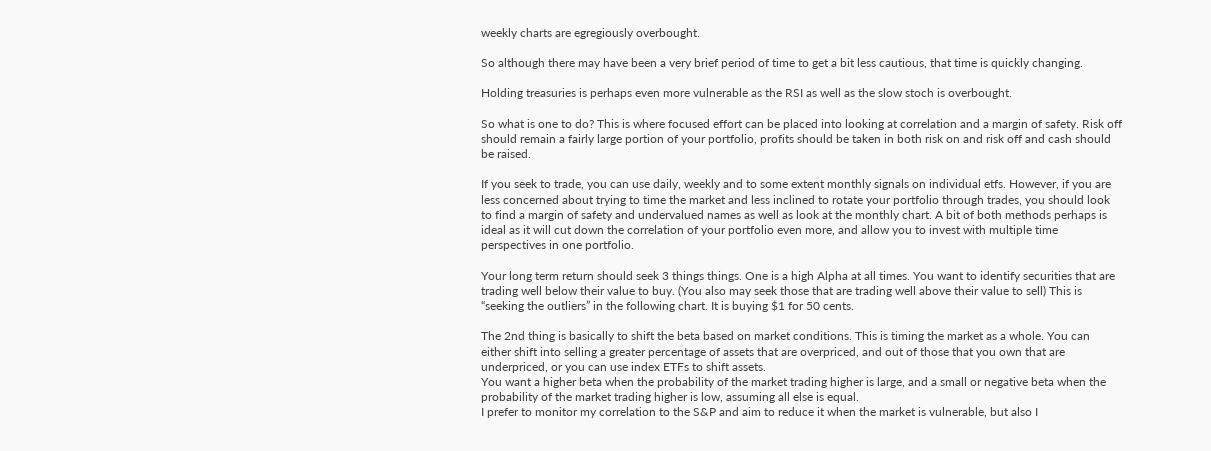weekly charts are egregiously overbought.

So although there may have been a very brief period of time to get a bit less cautious, that time is quickly changing.

Holding treasuries is perhaps even more vulnerable as the RSI as well as the slow stoch is overbought.

So what is one to do? This is where focused effort can be placed into looking at correlation and a margin of safety. Risk off should remain a fairly large portion of your portfolio, profits should be taken in both risk on and risk off and cash should be raised.

If you seek to trade, you can use daily, weekly and to some extent monthly signals on individual etfs. However, if you are less concerned about trying to time the market and less inclined to rotate your portfolio through trades, you should look to find a margin of safety and undervalued names as well as look at the monthly chart. A bit of both methods perhaps is ideal as it will cut down the correlation of your portfolio even more, and allow you to invest with multiple time perspectives in one portfolio.

Your long term return should seek 3 things things. One is a high Alpha at all times. You want to identify securities that are trading well below their value to buy. (You also may seek those that are trading well above their value to sell) This is “seeking the outliers” in the following chart. It is buying $1 for 50 cents.

The 2nd thing is basically to shift the beta based on market conditions. This is timing the market as a whole. You can either shift into selling a greater percentage of assets that are overpriced, and out of those that you own that are underpriced, or you can use index ETFs to shift assets.
You want a higher beta when the probability of the market trading higher is large, and a small or negative beta when the probability of the market trading higher is low, assuming all else is equal.
I prefer to monitor my correlation to the S&P and aim to reduce it when the market is vulnerable, but also I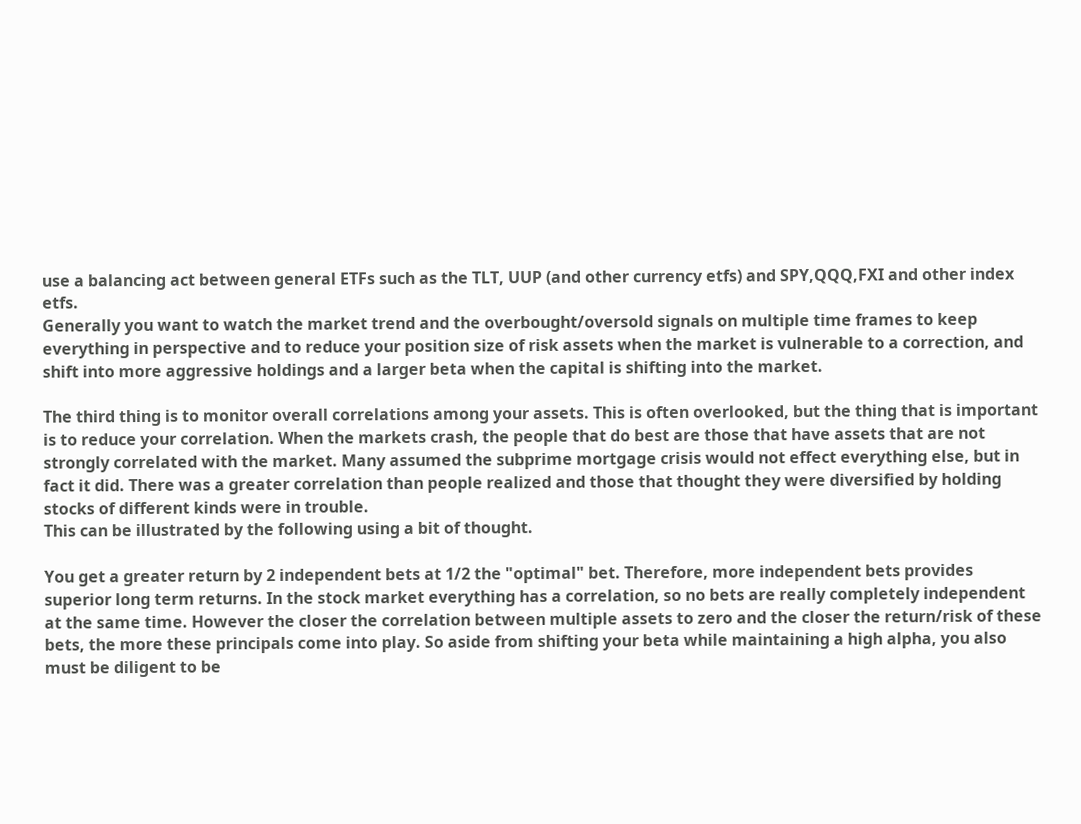use a balancing act between general ETFs such as the TLT, UUP (and other currency etfs) and SPY,QQQ,FXI and other index etfs.
Generally you want to watch the market trend and the overbought/oversold signals on multiple time frames to keep everything in perspective and to reduce your position size of risk assets when the market is vulnerable to a correction, and shift into more aggressive holdings and a larger beta when the capital is shifting into the market.

The third thing is to monitor overall correlations among your assets. This is often overlooked, but the thing that is important is to reduce your correlation. When the markets crash, the people that do best are those that have assets that are not strongly correlated with the market. Many assumed the subprime mortgage crisis would not effect everything else, but in fact it did. There was a greater correlation than people realized and those that thought they were diversified by holding stocks of different kinds were in trouble.
This can be illustrated by the following using a bit of thought.

You get a greater return by 2 independent bets at 1/2 the "optimal" bet. Therefore, more independent bets provides superior long term returns. In the stock market everything has a correlation, so no bets are really completely independent at the same time. However the closer the correlation between multiple assets to zero and the closer the return/risk of these bets, the more these principals come into play. So aside from shifting your beta while maintaining a high alpha, you also must be diligent to be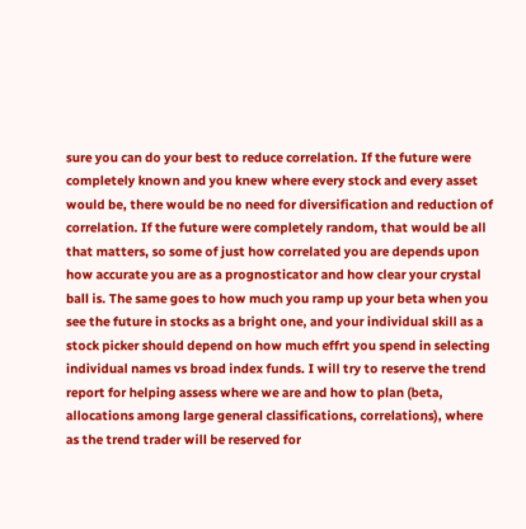sure you can do your best to reduce correlation. If the future were completely known and you knew where every stock and every asset would be, there would be no need for diversification and reduction of correlation. If the future were completely random, that would be all that matters, so some of just how correlated you are depends upon how accurate you are as a prognosticator and how clear your crystal ball is. The same goes to how much you ramp up your beta when you see the future in stocks as a bright one, and your individual skill as a stock picker should depend on how much effrt you spend in selecting individual names vs broad index funds. I will try to reserve the trend report for helping assess where we are and how to plan (beta, allocations among large general classifications, correlations), where as the trend trader will be reserved for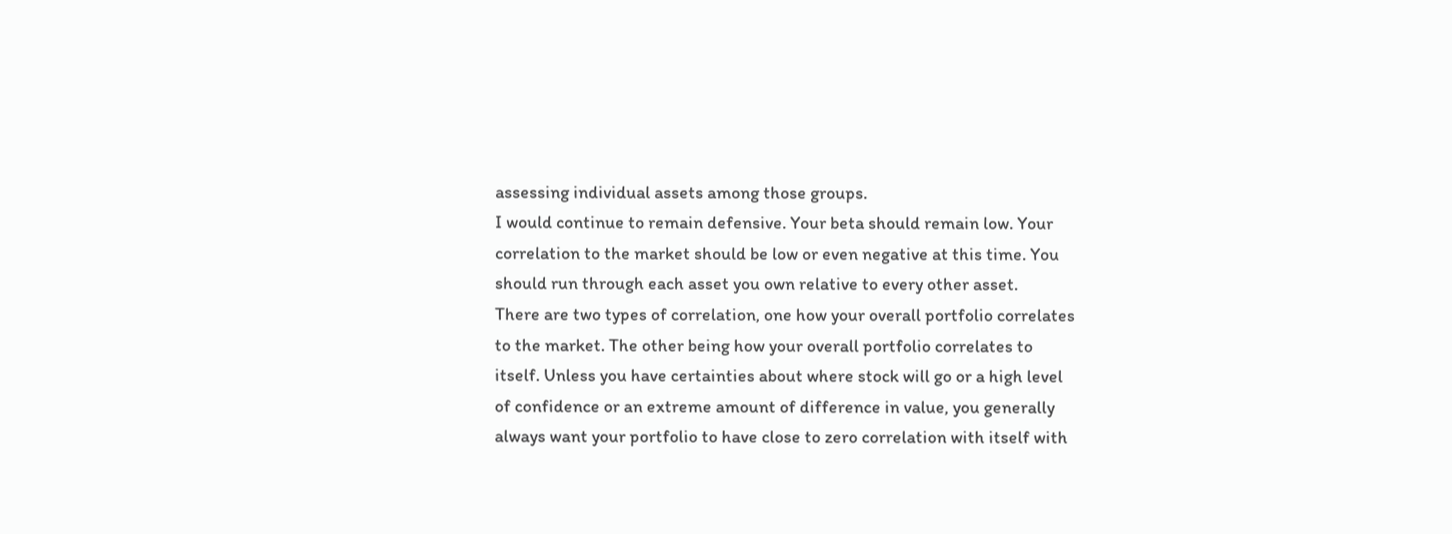assessing individual assets among those groups.
I would continue to remain defensive. Your beta should remain low. Your correlation to the market should be low or even negative at this time. You should run through each asset you own relative to every other asset.
There are two types of correlation, one how your overall portfolio correlates to the market. The other being how your overall portfolio correlates to itself. Unless you have certainties about where stock will go or a high level of confidence or an extreme amount of difference in value, you generally always want your portfolio to have close to zero correlation with itself with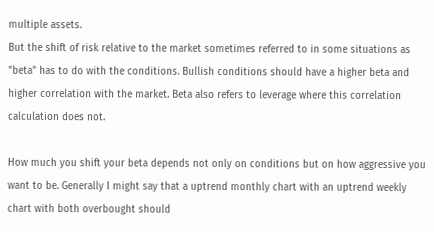multiple assets.
But the shift of risk relative to the market sometimes referred to in some situations as "beta" has to do with the conditions. Bullish conditions should have a higher beta and higher correlation with the market. Beta also refers to leverage where this correlation calculation does not.

How much you shift your beta depends not only on conditions but on how aggressive you want to be. Generally I might say that a uptrend monthly chart with an uptrend weekly chart with both overbought should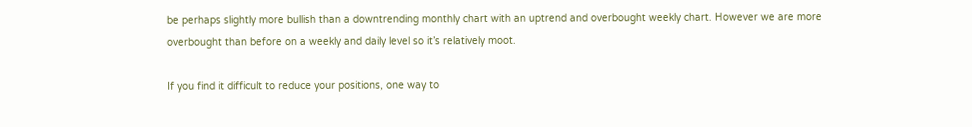be perhaps slightly more bullish than a downtrending monthly chart with an uptrend and overbought weekly chart. However we are more overbought than before on a weekly and daily level so it’s relatively moot.

If you find it difficult to reduce your positions, one way to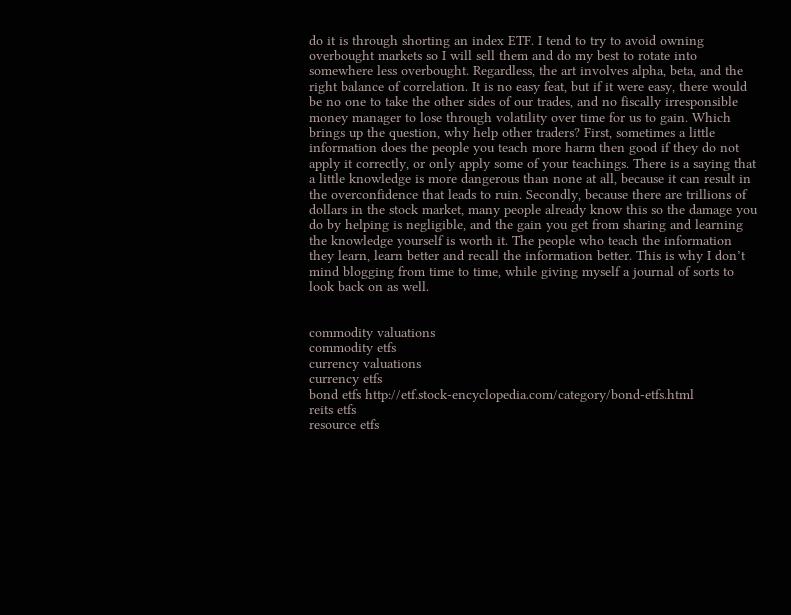do it is through shorting an index ETF. I tend to try to avoid owning overbought markets so I will sell them and do my best to rotate into somewhere less overbought. Regardless, the art involves alpha, beta, and the right balance of correlation. It is no easy feat, but if it were easy, there would be no one to take the other sides of our trades, and no fiscally irresponsible money manager to lose through volatility over time for us to gain. Which brings up the question, why help other traders? First, sometimes a little information does the people you teach more harm then good if they do not apply it correctly, or only apply some of your teachings. There is a saying that a little knowledge is more dangerous than none at all, because it can result in the overconfidence that leads to ruin. Secondly, because there are trillions of dollars in the stock market, many people already know this so the damage you do by helping is negligible, and the gain you get from sharing and learning the knowledge yourself is worth it. The people who teach the information they learn, learn better and recall the information better. This is why I don’t mind blogging from time to time, while giving myself a journal of sorts to look back on as well.


commodity valuations
commodity etfs
currency valuations
currency etfs
bond etfs http://etf.stock-encyclopedia.com/category/bond-etfs.html
reits etfs
resource etfs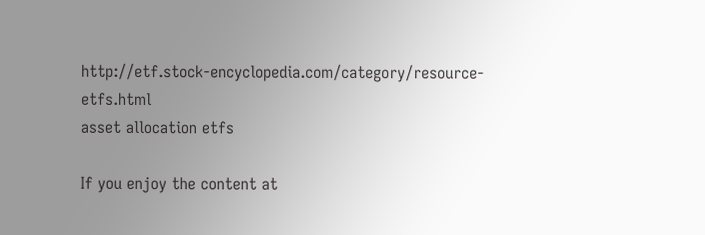http://etf.stock-encyclopedia.com/category/resource-etfs.html
asset allocation etfs

If you enjoy the content at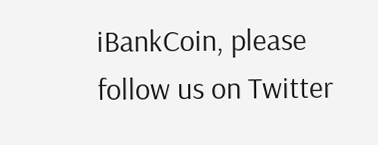iBankCoin, please follow us on Twitter